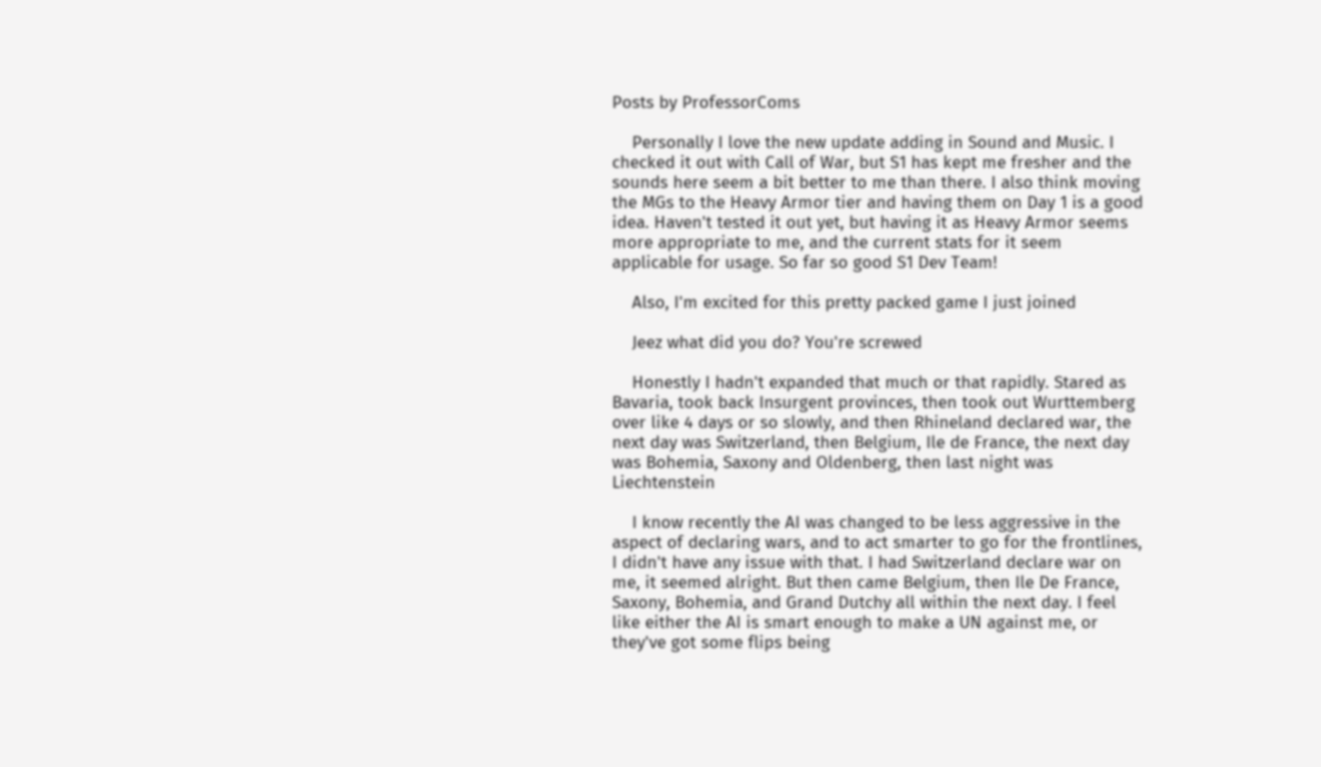Posts by ProfessorComs

    Personally I love the new update adding in Sound and Music. I checked it out with Call of War, but S1 has kept me fresher and the sounds here seem a bit better to me than there. I also think moving the MGs to the Heavy Armor tier and having them on Day 1 is a good idea. Haven't tested it out yet, but having it as Heavy Armor seems more appropriate to me, and the current stats for it seem applicable for usage. So far so good S1 Dev Team!

    Also, I'm excited for this pretty packed game I just joined

    Jeez what did you do? You're screwed

    Honestly I hadn't expanded that much or that rapidly. Stared as Bavaria, took back Insurgent provinces, then took out Wurttemberg over like 4 days or so slowly, and then Rhineland declared war, the next day was Switzerland, then Belgium, Ile de France, the next day was Bohemia, Saxony and Oldenberg, then last night was Liechtenstein

    I know recently the AI was changed to be less aggressive in the aspect of declaring wars, and to act smarter to go for the frontlines, I didn't have any issue with that. I had Switzerland declare war on me, it seemed alright. But then came Belgium, then Ile De France, Saxony, Bohemia, and Grand Dutchy all within the next day. I feel like either the AI is smart enough to make a UN against me, or they've got some flips being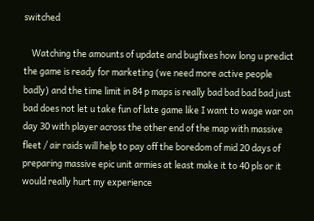switched

    Watching the amounts of update and bugfixes how long u predict the game is ready for marketing (we need more active people badly) and the time limit in 84 p maps is really bad bad bad bad just bad does not let u take fun of late game like I want to wage war on day 30 with player across the other end of the map with massive fleet / air raids will help to pay off the boredom of mid 20 days of preparing massive epic unit armies at least make it to 40 pls or it would really hurt my experience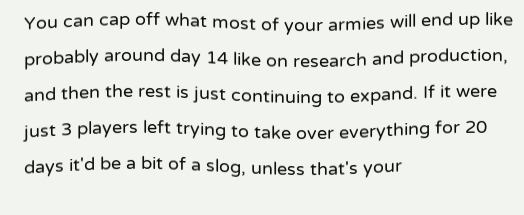You can cap off what most of your armies will end up like probably around day 14 like on research and production, and then the rest is just continuing to expand. If it were just 3 players left trying to take over everything for 20 days it'd be a bit of a slog, unless that's your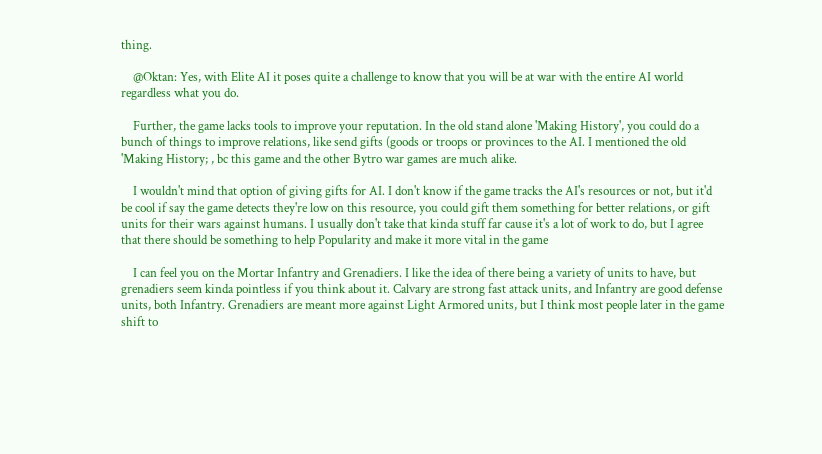thing.

    @Oktan: Yes, with Elite AI it poses quite a challenge to know that you will be at war with the entire AI world regardless what you do.

    Further, the game lacks tools to improve your reputation. In the old stand alone 'Making History', you could do a bunch of things to improve relations, like send gifts (goods or troops or provinces to the AI. I mentioned the old 'Making History; , bc this game and the other Bytro war games are much alike.

    I wouldn't mind that option of giving gifts for AI. I don't know if the game tracks the AI's resources or not, but it'd be cool if say the game detects they're low on this resource, you could gift them something for better relations, or gift units for their wars against humans. I usually don't take that kinda stuff far cause it's a lot of work to do, but I agree that there should be something to help Popularity and make it more vital in the game

    I can feel you on the Mortar Infantry and Grenadiers. I like the idea of there being a variety of units to have, but grenadiers seem kinda pointless if you think about it. Calvary are strong fast attack units, and Infantry are good defense units, both Infantry. Grenadiers are meant more against Light Armored units, but I think most people later in the game shift to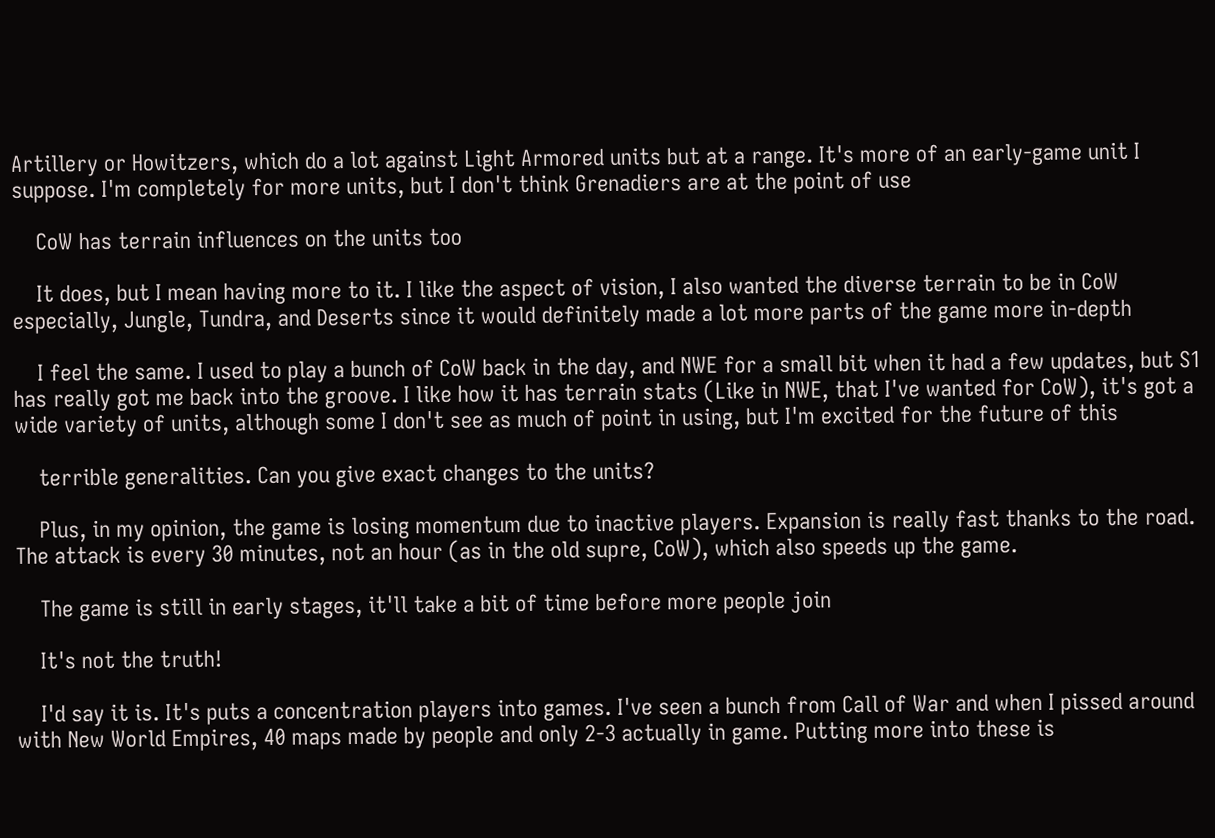Artillery or Howitzers, which do a lot against Light Armored units but at a range. It's more of an early-game unit I suppose. I'm completely for more units, but I don't think Grenadiers are at the point of use

    CoW has terrain influences on the units too

    It does, but I mean having more to it. I like the aspect of vision, I also wanted the diverse terrain to be in CoW especially, Jungle, Tundra, and Deserts since it would definitely made a lot more parts of the game more in-depth

    I feel the same. I used to play a bunch of CoW back in the day, and NWE for a small bit when it had a few updates, but S1 has really got me back into the groove. I like how it has terrain stats (Like in NWE, that I've wanted for CoW), it's got a wide variety of units, although some I don't see as much of point in using, but I'm excited for the future of this

    terrible generalities. Can you give exact changes to the units?

    Plus, in my opinion, the game is losing momentum due to inactive players. Expansion is really fast thanks to the road. The attack is every 30 minutes, not an hour (as in the old supre, CoW), which also speeds up the game.

    The game is still in early stages, it'll take a bit of time before more people join

    It's not the truth!

    I'd say it is. It's puts a concentration players into games. I've seen a bunch from Call of War and when I pissed around with New World Empires, 40 maps made by people and only 2-3 actually in game. Putting more into these is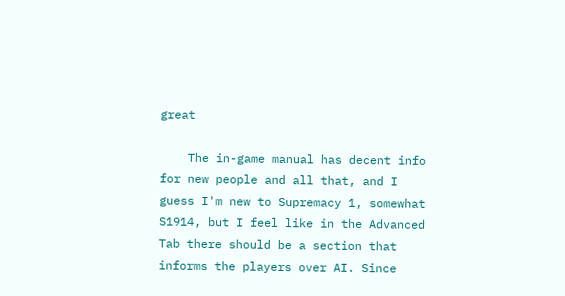great

    The in-game manual has decent info for new people and all that, and I guess I'm new to Supremacy 1, somewhat S1914, but I feel like in the Advanced Tab there should be a section that informs the players over AI. Since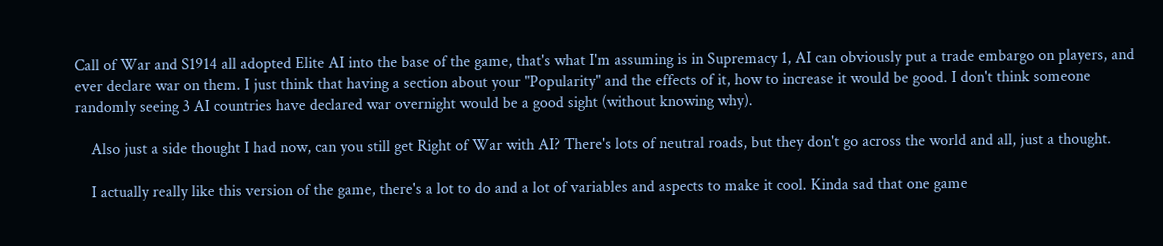Call of War and S1914 all adopted Elite AI into the base of the game, that's what I'm assuming is in Supremacy 1, AI can obviously put a trade embargo on players, and ever declare war on them. I just think that having a section about your "Popularity" and the effects of it, how to increase it would be good. I don't think someone randomly seeing 3 AI countries have declared war overnight would be a good sight (without knowing why).

    Also just a side thought I had now, can you still get Right of War with AI? There's lots of neutral roads, but they don't go across the world and all, just a thought.

    I actually really like this version of the game, there's a lot to do and a lot of variables and aspects to make it cool. Kinda sad that one game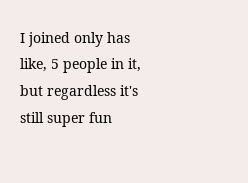I joined only has like, 5 people in it, but regardless it's still super fun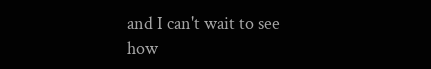and I can't wait to see how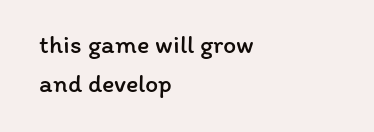this game will grow and develop